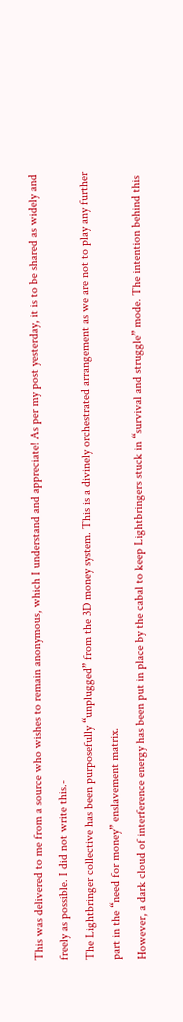This was delivered to me from a source who wishes to remain anonymous, which I understand and appreciate! As per my post yesterday, it is to be shared as widely and freely as possible. I did not write this.-
The Lightbringer collective has been purposefully “unplugged” from the 3D money system. This is a divinely orchestrated arrangement as we are not to play any further part in the “need for money” enslavement matrix.
However, a dark cloud of interference energy has been put in place by the cabal to keep Lightbringers stuck in “survival and struggle” mode. The intention behind this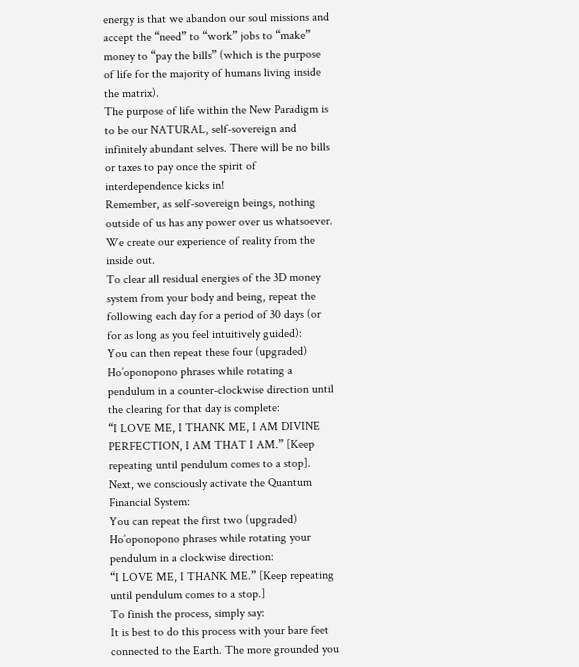energy is that we abandon our soul missions and accept the “need” to “work” jobs to “make” money to “pay the bills” (which is the purpose of life for the majority of humans living inside the matrix).
The purpose of life within the New Paradigm is to be our NATURAL, self-sovereign and infinitely abundant selves. There will be no bills or taxes to pay once the spirit of interdependence kicks in!
Remember, as self-sovereign beings, nothing outside of us has any power over us whatsoever. We create our experience of reality from the inside out.
To clear all residual energies of the 3D money system from your body and being, repeat the following each day for a period of 30 days (or for as long as you feel intuitively guided):
You can then repeat these four (upgraded) Ho’oponopono phrases while rotating a pendulum in a counter-clockwise direction until the clearing for that day is complete:
“I LOVE ME, I THANK ME, I AM DIVINE PERFECTION, I AM THAT I AM.” [Keep repeating until pendulum comes to a stop].
Next, we consciously activate the Quantum Financial System:
You can repeat the first two (upgraded) Ho’oponopono phrases while rotating your pendulum in a clockwise direction:
“I LOVE ME, I THANK ME.” [Keep repeating until pendulum comes to a stop.]
To finish the process, simply say:
It is best to do this process with your bare feet connected to the Earth. The more grounded you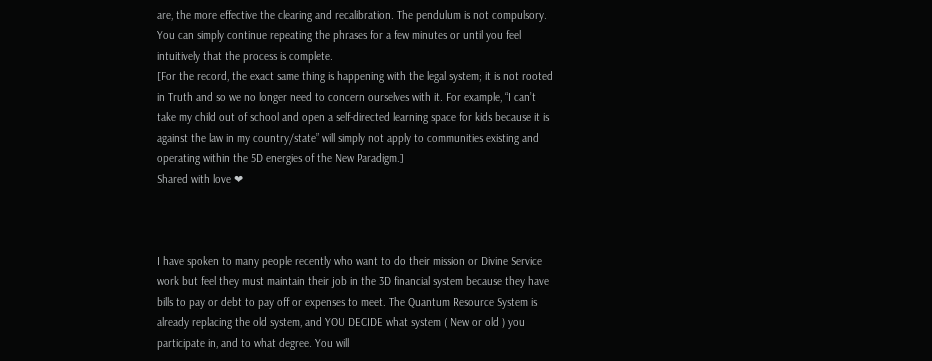are, the more effective the clearing and recalibration. The pendulum is not compulsory. You can simply continue repeating the phrases for a few minutes or until you feel intuitively that the process is complete.
[For the record, the exact same thing is happening with the legal system; it is not rooted in Truth and so we no longer need to concern ourselves with it. For example, “I can’t take my child out of school and open a self-directed learning space for kids because it is against the law in my country/state” will simply not apply to communities existing and operating within the 5D energies of the New Paradigm.]
Shared with love ❤



I have spoken to many people recently who want to do their mission or Divine Service work but feel they must maintain their job in the 3D financial system because they have bills to pay or debt to pay off or expenses to meet. The Quantum Resource System is already replacing the old system, and YOU DECIDE what system ( New or old ) you participate in, and to what degree. You will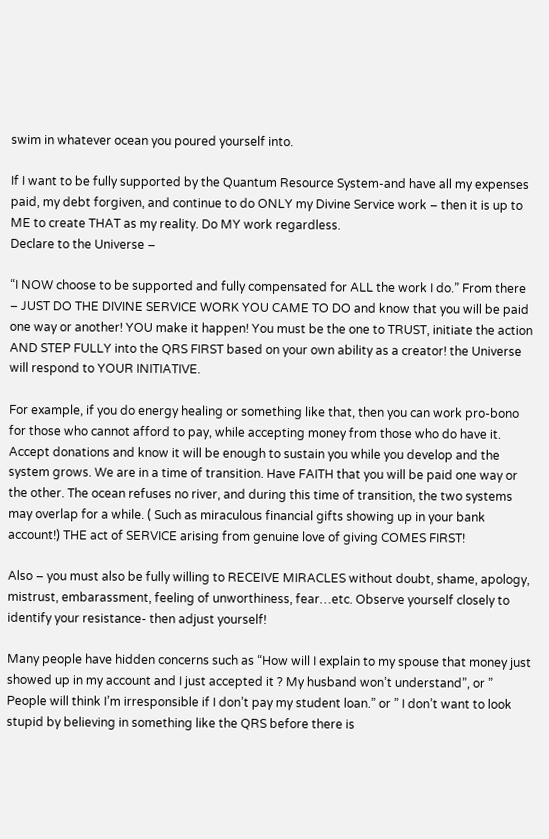swim in whatever ocean you poured yourself into.

If I want to be fully supported by the Quantum Resource System-and have all my expenses paid, my debt forgiven, and continue to do ONLY my Divine Service work – then it is up to ME to create THAT as my reality. Do MY work regardless.
Declare to the Universe –

“I NOW choose to be supported and fully compensated for ALL the work I do.” From there – JUST DO THE DIVINE SERVICE WORK YOU CAME TO DO and know that you will be paid one way or another! YOU make it happen! You must be the one to TRUST, initiate the action AND STEP FULLY into the QRS FIRST based on your own ability as a creator! the Universe will respond to YOUR INITIATIVE.

For example, if you do energy healing or something like that, then you can work pro-bono for those who cannot afford to pay, while accepting money from those who do have it. Accept donations and know it will be enough to sustain you while you develop and the system grows. We are in a time of transition. Have FAITH that you will be paid one way or the other. The ocean refuses no river, and during this time of transition, the two systems may overlap for a while. ( Such as miraculous financial gifts showing up in your bank account!) THE act of SERVICE arising from genuine love of giving COMES FIRST!

Also – you must also be fully willing to RECEIVE MIRACLES without doubt, shame, apology, mistrust, embarassment, feeling of unworthiness, fear…etc. Observe yourself closely to identify your resistance- then adjust yourself!

Many people have hidden concerns such as “How will I explain to my spouse that money just showed up in my account and I just accepted it ? My husband won’t understand”, or ” People will think I’m irresponsible if I don’t pay my student loan.” or ” I don’t want to look stupid by believing in something like the QRS before there is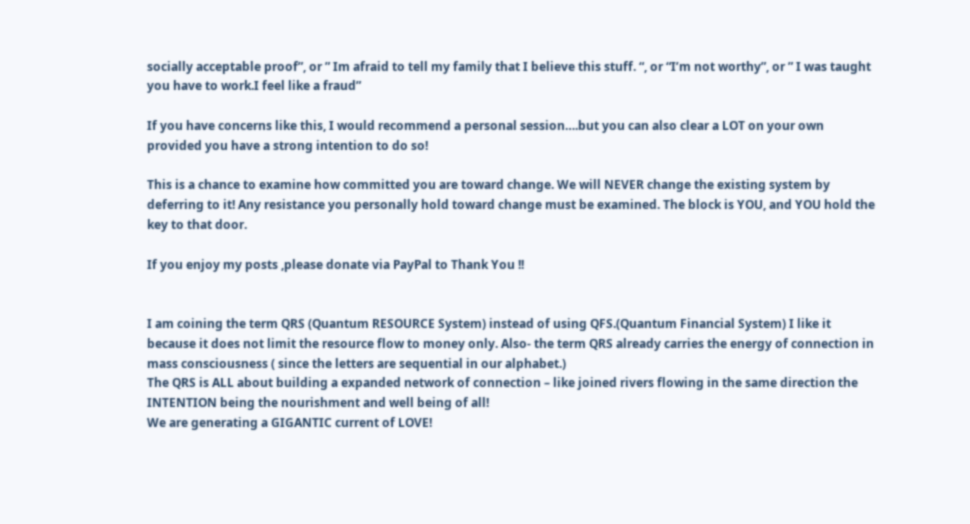socially acceptable proof”, or ” Im afraid to tell my family that I believe this stuff. “, or “I’m not worthy”, or ” I was taught you have to work.I feel like a fraud”

If you have concerns like this, I would recommend a personal session….but you can also clear a LOT on your own provided you have a strong intention to do so!

This is a chance to examine how committed you are toward change. We will NEVER change the existing system by deferring to it! Any resistance you personally hold toward change must be examined. The block is YOU, and YOU hold the key to that door.

If you enjoy my posts ,please donate via PayPal to Thank You !!


I am coining the term QRS (Quantum RESOURCE System) instead of using QFS.(Quantum Financial System) I like it because it does not limit the resource flow to money only. Also- the term QRS already carries the energy of connection in mass consciousness ( since the letters are sequential in our alphabet.)
The QRS is ALL about building a expanded network of connection – like joined rivers flowing in the same direction the INTENTION being the nourishment and well being of all!
We are generating a GIGANTIC current of LOVE!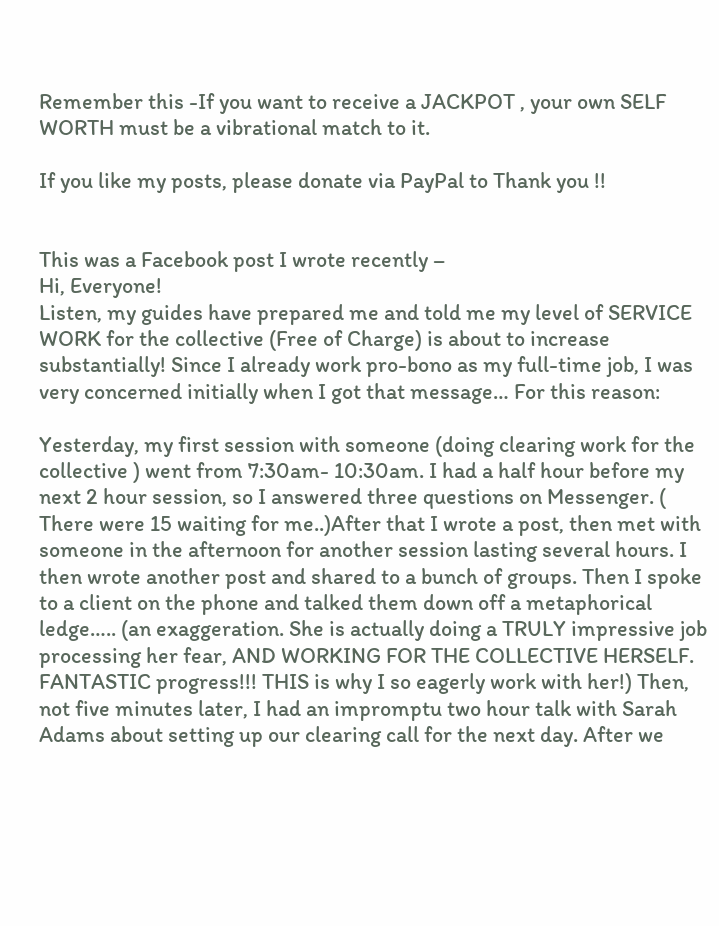Remember this -If you want to receive a JACKPOT , your own SELF WORTH must be a vibrational match to it.

If you like my posts, please donate via PayPal to Thank you !!


This was a Facebook post I wrote recently –
Hi, Everyone!
Listen, my guides have prepared me and told me my level of SERVICE WORK for the collective (Free of Charge) is about to increase substantially! Since I already work pro-bono as my full-time job, I was very concerned initially when I got that message… For this reason:

Yesterday, my first session with someone (doing clearing work for the collective ) went from 7:30am- 10:30am. I had a half hour before my next 2 hour session, so I answered three questions on Messenger. ( There were 15 waiting for me..)After that I wrote a post, then met with someone in the afternoon for another session lasting several hours. I then wrote another post and shared to a bunch of groups. Then I spoke to a client on the phone and talked them down off a metaphorical ledge….. (an exaggeration. She is actually doing a TRULY impressive job processing her fear, AND WORKING FOR THE COLLECTIVE HERSELF. FANTASTIC progress!!! THIS is why I so eagerly work with her!) Then, not five minutes later, I had an impromptu two hour talk with Sarah Adams about setting up our clearing call for the next day. After we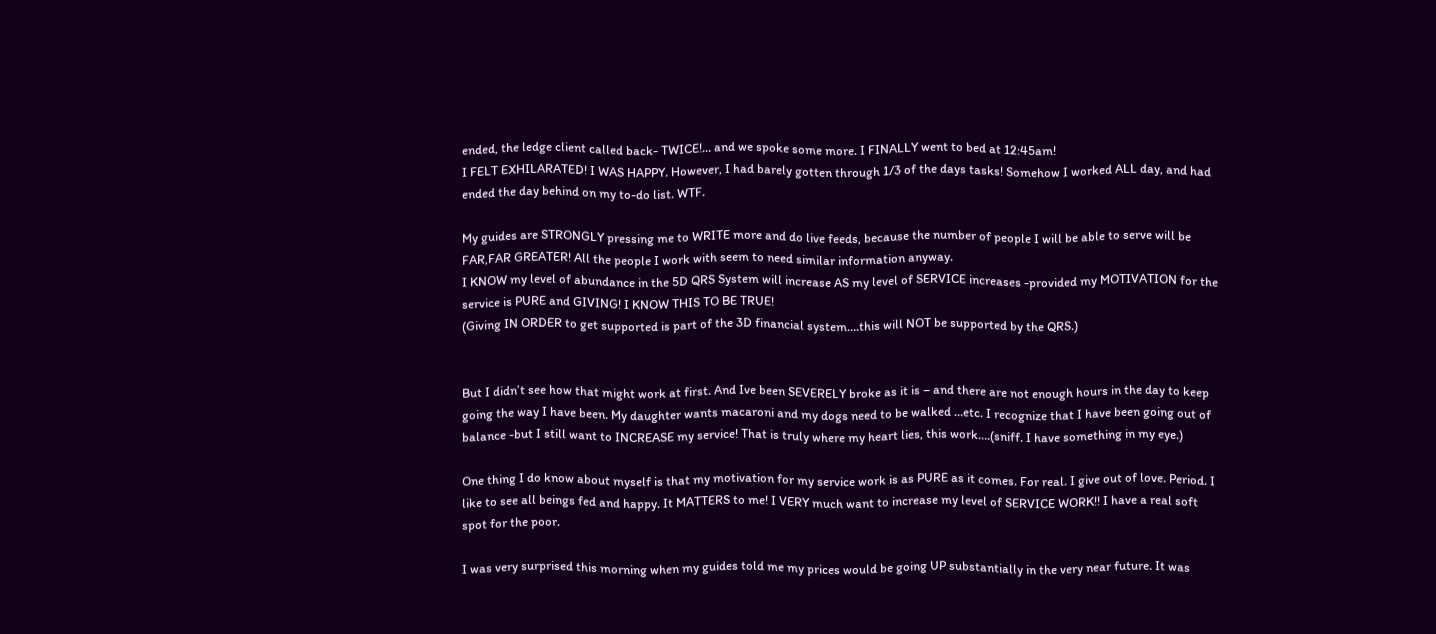ended, the ledge client called back- TWICE!… and we spoke some more. I FINALLY went to bed at 12:45am!
I FELT EXHILARATED! I WAS HAPPY. However, I had barely gotten through 1/3 of the days tasks! Somehow I worked ALL day, and had ended the day behind on my to-do list. WTF.

My guides are STRONGLY pressing me to WRITE more and do live feeds, because the number of people I will be able to serve will be FAR,FAR GREATER! All the people I work with seem to need similar information anyway.
I KNOW my level of abundance in the 5D QRS System will increase AS my level of SERVICE increases -provided my MOTIVATION for the service is PURE and GIVING! I KNOW THIS TO BE TRUE!
(Giving IN ORDER to get supported is part of the 3D financial system….this will NOT be supported by the QRS.)


But I didn’t see how that might work at first. And Ive been SEVERELY broke as it is – and there are not enough hours in the day to keep going the way I have been. My daughter wants macaroni and my dogs need to be walked …etc. I recognize that I have been going out of balance -but I still want to INCREASE my service! That is truly where my heart lies, this work….(sniff. I have something in my eye.)

One thing I do know about myself is that my motivation for my service work is as PURE as it comes. For real. I give out of love. Period. I like to see all beings fed and happy. It MATTERS to me! I VERY much want to increase my level of SERVICE WORK!! I have a real soft spot for the poor.

I was very surprised this morning when my guides told me my prices would be going UP substantially in the very near future. It was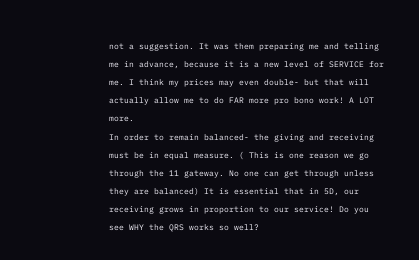not a suggestion. It was them preparing me and telling me in advance, because it is a new level of SERVICE for me. I think my prices may even double- but that will actually allow me to do FAR more pro bono work! A LOT more.
In order to remain balanced- the giving and receiving must be in equal measure. ( This is one reason we go through the 11 gateway. No one can get through unless they are balanced) It is essential that in 5D, our receiving grows in proportion to our service! Do you see WHY the QRS works so well?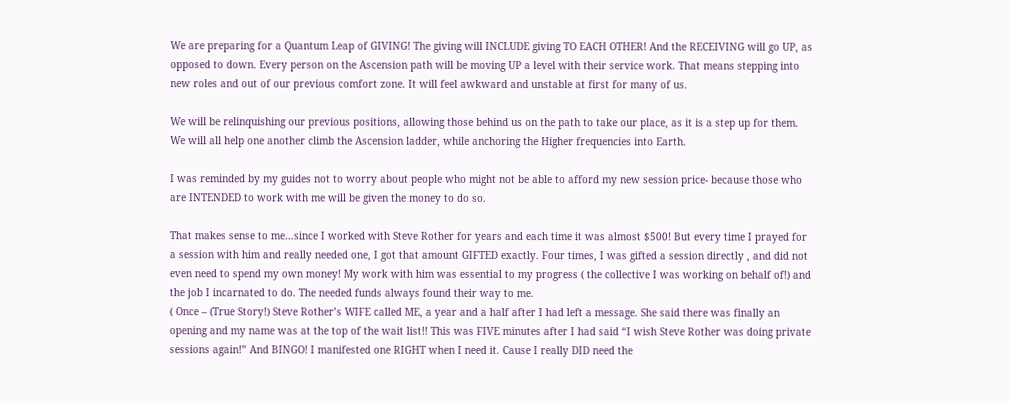We are preparing for a Quantum Leap of GIVING! The giving will INCLUDE giving TO EACH OTHER! And the RECEIVING will go UP, as opposed to down. Every person on the Ascension path will be moving UP a level with their service work. That means stepping into new roles and out of our previous comfort zone. It will feel awkward and unstable at first for many of us.

We will be relinquishing our previous positions, allowing those behind us on the path to take our place, as it is a step up for them. We will all help one another climb the Ascension ladder, while anchoring the Higher frequencies into Earth.

I was reminded by my guides not to worry about people who might not be able to afford my new session price- because those who are INTENDED to work with me will be given the money to do so.

That makes sense to me…since I worked with Steve Rother for years and each time it was almost $500! But every time I prayed for a session with him and really needed one, I got that amount GIFTED exactly. Four times, I was gifted a session directly , and did not even need to spend my own money! My work with him was essential to my progress ( the collective I was working on behalf of!) and the job I incarnated to do. The needed funds always found their way to me.
( Once – (True Story!) Steve Rother’s WIFE called ME, a year and a half after I had left a message. She said there was finally an opening and my name was at the top of the wait list!! This was FIVE minutes after I had said “I wish Steve Rother was doing private sessions again!” And BINGO! I manifested one RIGHT when I need it. Cause I really DID need the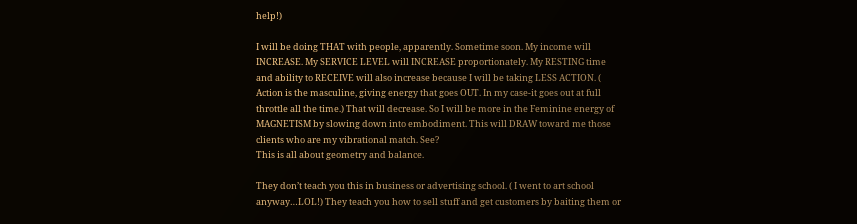help!)

I will be doing THAT with people, apparently. Sometime soon. My income will INCREASE. My SERVICE LEVEL will INCREASE proportionately. My RESTING time and ability to RECEIVE will also increase because I will be taking LESS ACTION. ( Action is the masculine, giving energy that goes OUT. In my case-it goes out at full throttle all the time.) That will decrease. So I will be more in the Feminine energy of MAGNETISM by slowing down into embodiment. This will DRAW toward me those clients who are my vibrational match. See?
This is all about geometry and balance.

They don’t teach you this in business or advertising school. ( I went to art school anyway…LOL!) They teach you how to sell stuff and get customers by baiting them or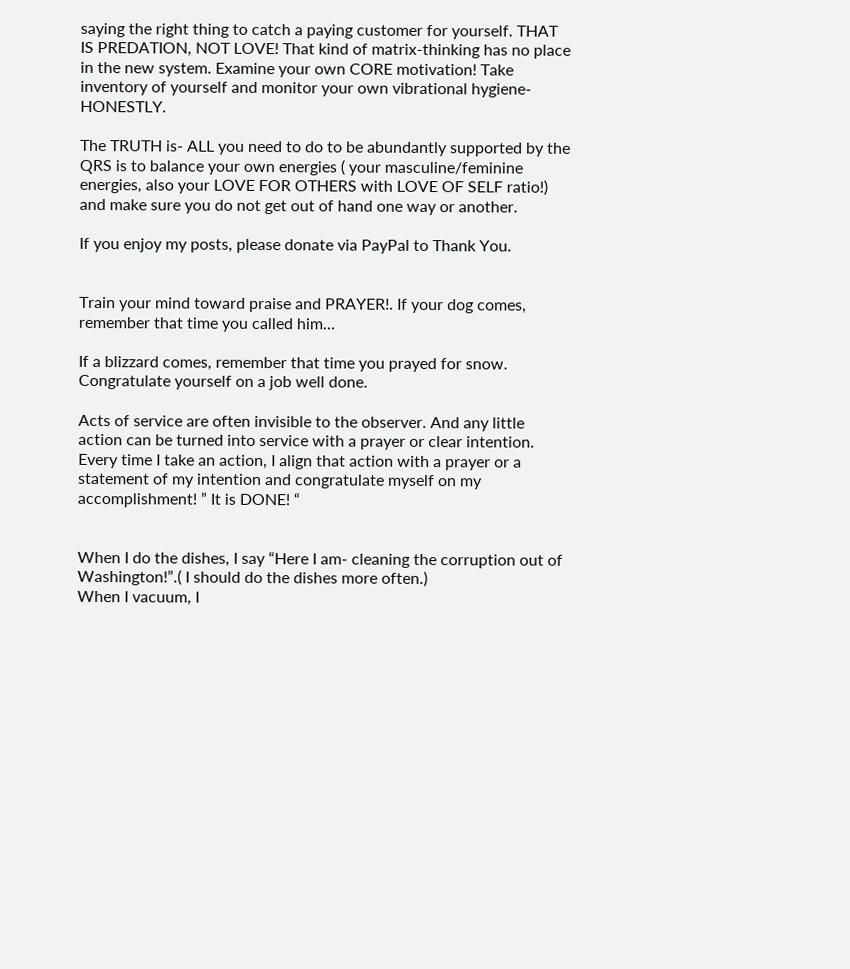saying the right thing to catch a paying customer for yourself. THAT IS PREDATION, NOT LOVE! That kind of matrix-thinking has no place in the new system. Examine your own CORE motivation! Take inventory of yourself and monitor your own vibrational hygiene- HONESTLY.

The TRUTH is- ALL you need to do to be abundantly supported by the QRS is to balance your own energies ( your masculine/feminine energies, also your LOVE FOR OTHERS with LOVE OF SELF ratio!) and make sure you do not get out of hand one way or another.

If you enjoy my posts, please donate via PayPal to Thank You.


Train your mind toward praise and PRAYER!. If your dog comes, remember that time you called him…

If a blizzard comes, remember that time you prayed for snow. Congratulate yourself on a job well done.

Acts of service are often invisible to the observer. And any little action can be turned into service with a prayer or clear intention. Every time I take an action, I align that action with a prayer or a statement of my intention and congratulate myself on my accomplishment! ” It is DONE! “


When I do the dishes, I say “Here I am- cleaning the corruption out of Washington!”.( I should do the dishes more often.)
When I vacuum, I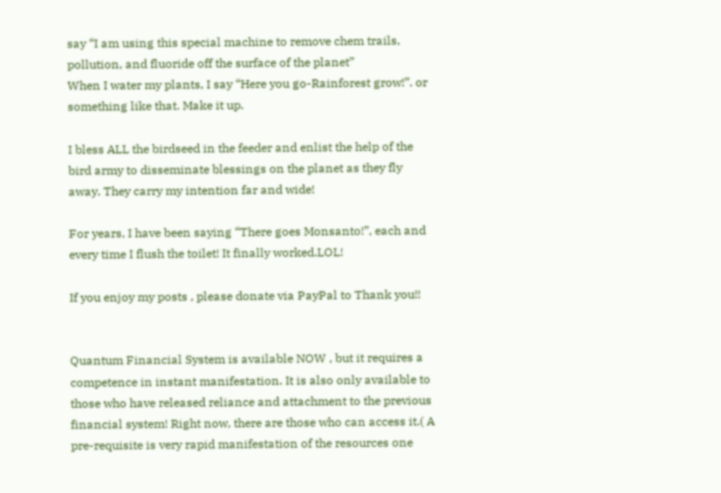say “I am using this special machine to remove chem trails, pollution, and fluoride off the surface of the planet”
When I water my plants, I say “Here you go-Rainforest grow!”. or something like that. Make it up.

I bless ALL the birdseed in the feeder and enlist the help of the bird army to disseminate blessings on the planet as they fly away. They carry my intention far and wide!

For years, I have been saying “There goes Monsanto!”, each and every time I flush the toilet! It finally worked.LOL!

If you enjoy my posts , please donate via PayPal to Thank you!!


Quantum Financial System is available NOW , but it requires a competence in instant manifestation. It is also only available to those who have released reliance and attachment to the previous financial system! Right now, there are those who can access it.( A pre-requisite is very rapid manifestation of the resources one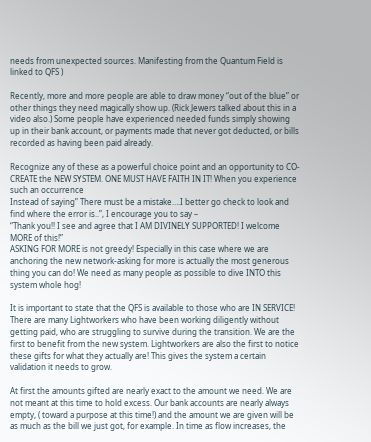needs from unexpected sources. Manifesting from the Quantum Field is linked to QFS )

Recently, more and more people are able to draw money “out of the blue” or other things they need magically show up. (Rick Jewers talked about this in a video also.) Some people have experienced needed funds simply showing up in their bank account, or payments made that never got deducted, or bills recorded as having been paid already.

Recognize any of these as a powerful choice point and an opportunity to CO-CREATE the NEW SYSTEM. ONE MUST HAVE FAITH IN IT! When you experience such an occurrence
Instead of saying” There must be a mistake….I better go check to look and find where the error is..”, I encourage you to say –
“Thank you!! I see and agree that I AM DIVINELY SUPPORTED! I welcome MORE of this!”
ASKING FOR MORE is not greedy! Especially in this case where we are anchoring the new network-asking for more is actually the most generous thing you can do! We need as many people as possible to dive INTO this system whole hog!

It is important to state that the QFS is available to those who are IN SERVICE! There are many Lightworkers who have been working diligently without getting paid, who are struggling to survive during the transition. We are the first to benefit from the new system. Lightworkers are also the first to notice these gifts for what they actually are! This gives the system a certain validation it needs to grow.

At first the amounts gifted are nearly exact to the amount we need. We are not meant at this time to hold excess. Our bank accounts are nearly always empty, ( toward a purpose at this time!) and the amount we are given will be as much as the bill we just got, for example. In time as flow increases, the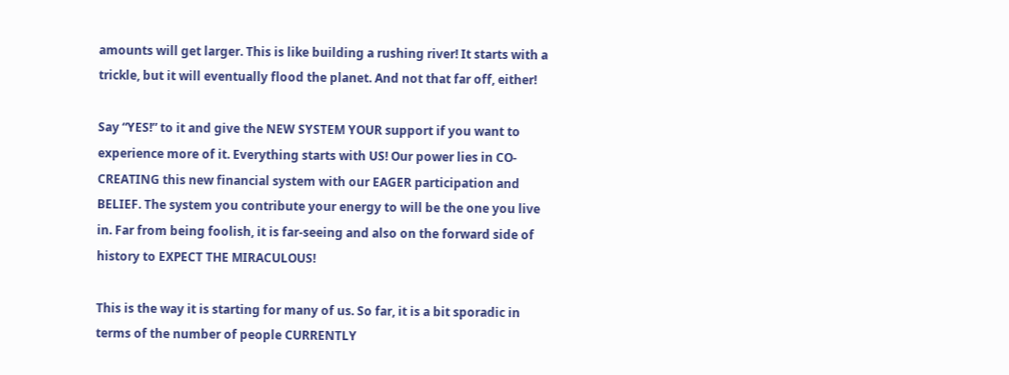amounts will get larger. This is like building a rushing river! It starts with a trickle, but it will eventually flood the planet. And not that far off, either!

Say “YES!” to it and give the NEW SYSTEM YOUR support if you want to experience more of it. Everything starts with US! Our power lies in CO-CREATING this new financial system with our EAGER participation and BELIEF. The system you contribute your energy to will be the one you live in. Far from being foolish, it is far-seeing and also on the forward side of history to EXPECT THE MIRACULOUS!

This is the way it is starting for many of us. So far, it is a bit sporadic in terms of the number of people CURRENTLY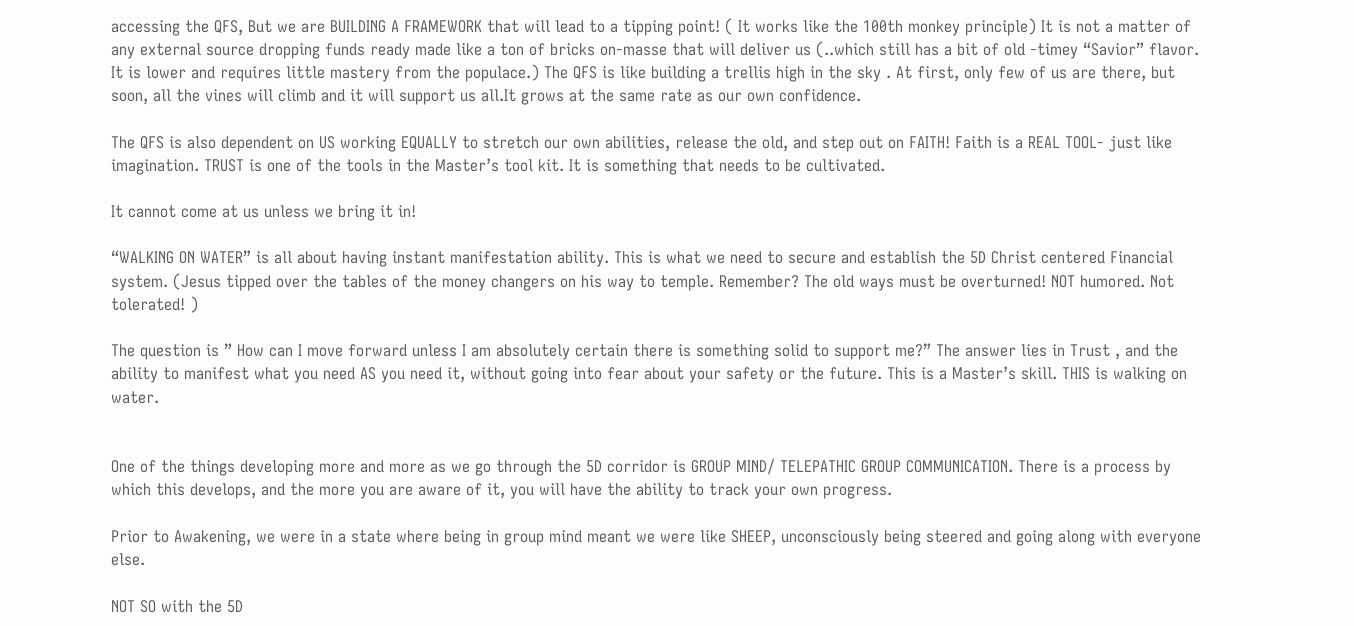accessing the QFS, But we are BUILDING A FRAMEWORK that will lead to a tipping point! ( It works like the 100th monkey principle) It is not a matter of any external source dropping funds ready made like a ton of bricks on-masse that will deliver us (..which still has a bit of old -timey “Savior” flavor. It is lower and requires little mastery from the populace.) The QFS is like building a trellis high in the sky . At first, only few of us are there, but soon, all the vines will climb and it will support us all.It grows at the same rate as our own confidence.

The QFS is also dependent on US working EQUALLY to stretch our own abilities, release the old, and step out on FAITH! Faith is a REAL TOOL- just like imagination. TRUST is one of the tools in the Master’s tool kit. It is something that needs to be cultivated.

It cannot come at us unless we bring it in!

“WALKING ON WATER” is all about having instant manifestation ability. This is what we need to secure and establish the 5D Christ centered Financial system. (Jesus tipped over the tables of the money changers on his way to temple. Remember? The old ways must be overturned! NOT humored. Not tolerated! )

The question is ” How can I move forward unless I am absolutely certain there is something solid to support me?” The answer lies in Trust , and the ability to manifest what you need AS you need it, without going into fear about your safety or the future. This is a Master’s skill. THIS is walking on water.


One of the things developing more and more as we go through the 5D corridor is GROUP MIND/ TELEPATHIC GROUP COMMUNICATION. There is a process by which this develops, and the more you are aware of it, you will have the ability to track your own progress.

Prior to Awakening, we were in a state where being in group mind meant we were like SHEEP, unconsciously being steered and going along with everyone else.

NOT SO with the 5D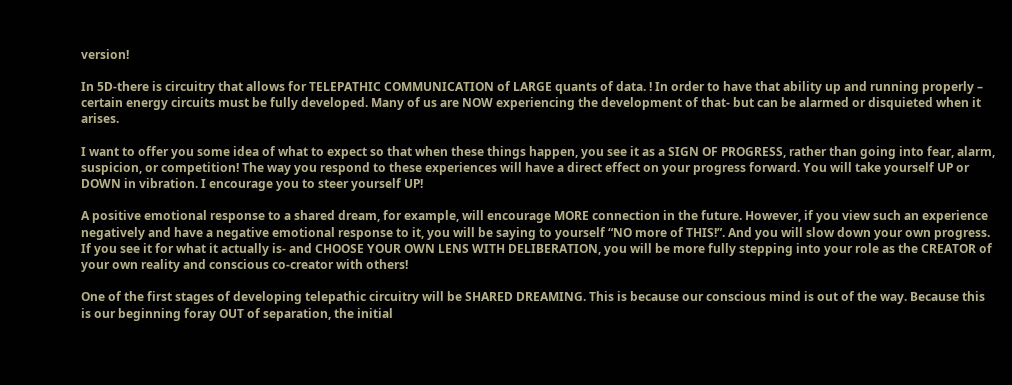version!

In 5D-there is circuitry that allows for TELEPATHIC COMMUNICATION of LARGE quants of data. ! In order to have that ability up and running properly – certain energy circuits must be fully developed. Many of us are NOW experiencing the development of that- but can be alarmed or disquieted when it arises.

I want to offer you some idea of what to expect so that when these things happen, you see it as a SIGN OF PROGRESS, rather than going into fear, alarm, suspicion, or competition! The way you respond to these experiences will have a direct effect on your progress forward. You will take yourself UP or DOWN in vibration. I encourage you to steer yourself UP!

A positive emotional response to a shared dream, for example, will encourage MORE connection in the future. However, if you view such an experience negatively and have a negative emotional response to it, you will be saying to yourself “NO more of THIS!”. And you will slow down your own progress. If you see it for what it actually is- and CHOOSE YOUR OWN LENS WITH DELIBERATION, you will be more fully stepping into your role as the CREATOR of your own reality and conscious co-creator with others!

One of the first stages of developing telepathic circuitry will be SHARED DREAMING. This is because our conscious mind is out of the way. Because this is our beginning foray OUT of separation, the initial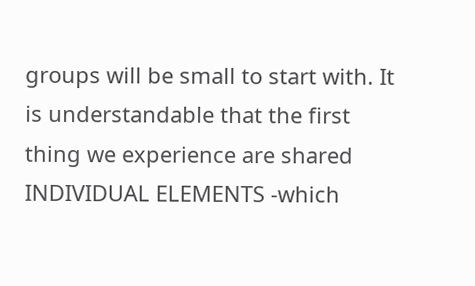groups will be small to start with. It is understandable that the first thing we experience are shared INDIVIDUAL ELEMENTS -which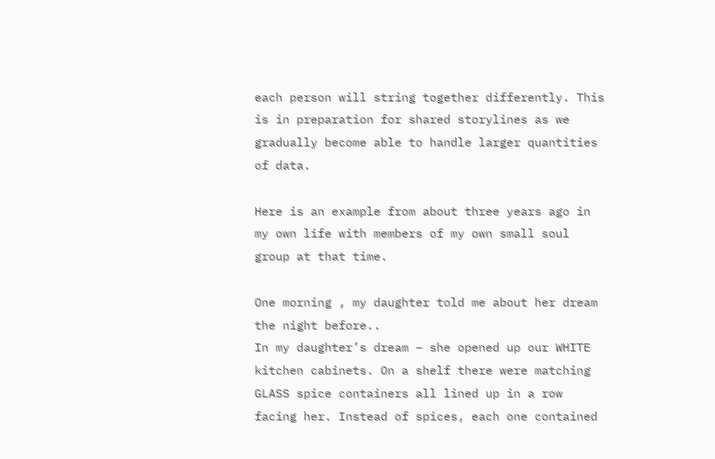each person will string together differently. This is in preparation for shared storylines as we gradually become able to handle larger quantities of data.

Here is an example from about three years ago in my own life with members of my own small soul group at that time.

One morning , my daughter told me about her dream the night before..
In my daughter’s dream – she opened up our WHITE kitchen cabinets. On a shelf there were matching GLASS spice containers all lined up in a row facing her. Instead of spices, each one contained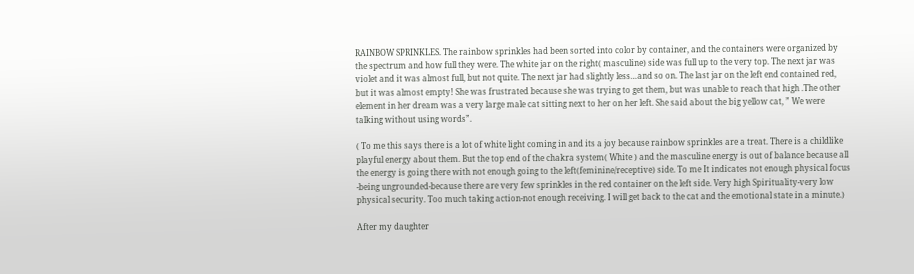RAINBOW SPRINKLES. The rainbow sprinkles had been sorted into color by container, and the containers were organized by the spectrum and how full they were. The white jar on the right( masculine) side was full up to the very top. The next jar was violet and it was almost full, but not quite. The next jar had slightly less…and so on. The last jar on the left end contained red, but it was almost empty! She was frustrated because she was trying to get them, but was unable to reach that high .The other element in her dream was a very large male cat sitting next to her on her left. She said about the big yellow cat, ” We were talking without using words”.

( To me this says there is a lot of white light coming in and its a joy because rainbow sprinkles are a treat. There is a childlike playful energy about them. But the top end of the chakra system( White ) and the masculine energy is out of balance because all the energy is going there with not enough going to the left(feminine/receptive) side. To me It indicates not enough physical focus -being ungrounded-because there are very few sprinkles in the red container on the left side. Very high Spirituality-very low physical security. Too much taking action-not enough receiving. I will get back to the cat and the emotional state in a minute.)

After my daughter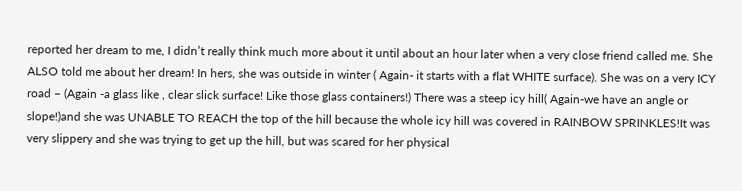reported her dream to me, I didn’t really think much more about it until about an hour later when a very close friend called me. She ALSO told me about her dream! In hers, she was outside in winter ( Again- it starts with a flat WHITE surface). She was on a very ICY road – (Again -a glass like , clear slick surface! Like those glass containers!) There was a steep icy hill( Again-we have an angle or slope!)and she was UNABLE TO REACH the top of the hill because the whole icy hill was covered in RAINBOW SPRINKLES!It was very slippery and she was trying to get up the hill, but was scared for her physical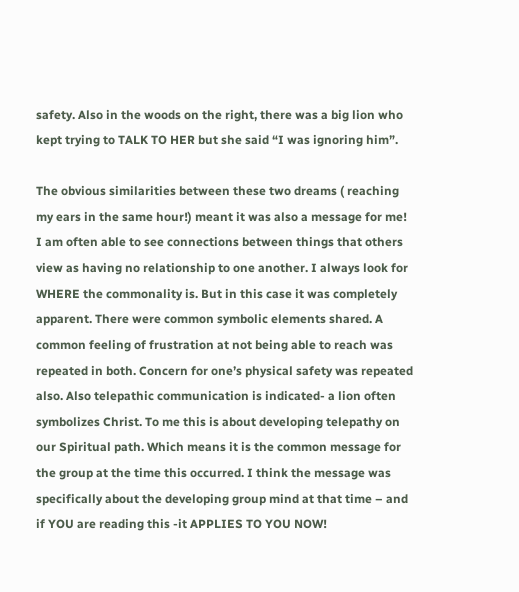safety. Also in the woods on the right, there was a big lion who kept trying to TALK TO HER but she said “I was ignoring him”.

The obvious similarities between these two dreams ( reaching my ears in the same hour!) meant it was also a message for me! I am often able to see connections between things that others view as having no relationship to one another. I always look for WHERE the commonality is. But in this case it was completely apparent. There were common symbolic elements shared. A common feeling of frustration at not being able to reach was repeated in both. Concern for one’s physical safety was repeated also. Also telepathic communication is indicated- a lion often symbolizes Christ. To me this is about developing telepathy on our Spiritual path. Which means it is the common message for the group at the time this occurred. I think the message was specifically about the developing group mind at that time – and if YOU are reading this -it APPLIES TO YOU NOW!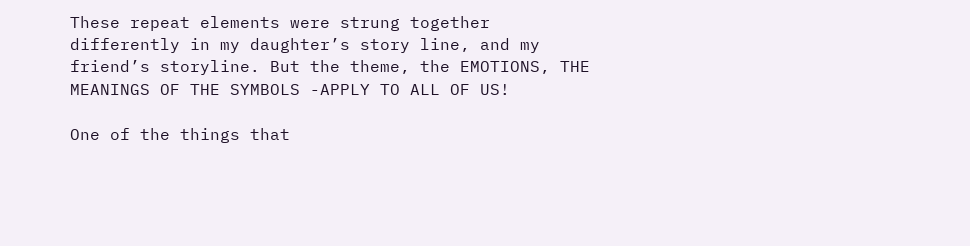These repeat elements were strung together differently in my daughter’s story line, and my friend’s storyline. But the theme, the EMOTIONS, THE MEANINGS OF THE SYMBOLS -APPLY TO ALL OF US!

One of the things that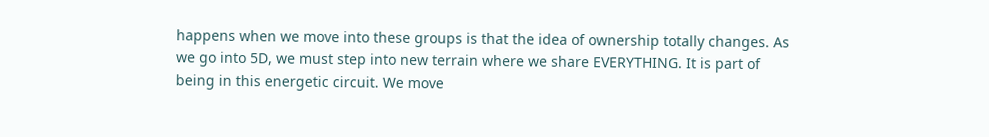happens when we move into these groups is that the idea of ownership totally changes. As we go into 5D, we must step into new terrain where we share EVERYTHING. It is part of being in this energetic circuit. We move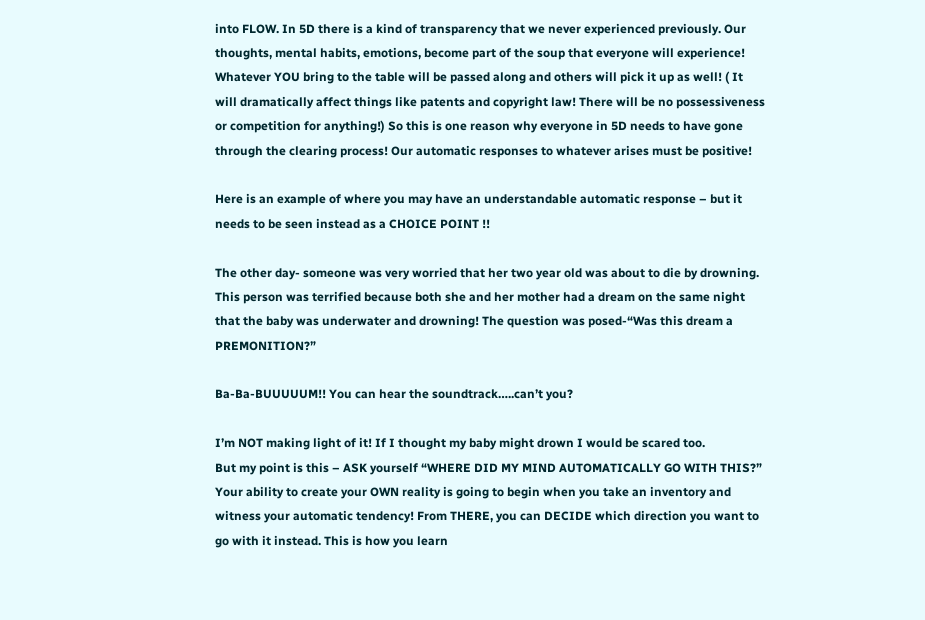into FLOW. In 5D there is a kind of transparency that we never experienced previously. Our thoughts, mental habits, emotions, become part of the soup that everyone will experience! Whatever YOU bring to the table will be passed along and others will pick it up as well! ( It will dramatically affect things like patents and copyright law! There will be no possessiveness or competition for anything!) So this is one reason why everyone in 5D needs to have gone through the clearing process! Our automatic responses to whatever arises must be positive!

Here is an example of where you may have an understandable automatic response – but it needs to be seen instead as a CHOICE POINT !!

The other day- someone was very worried that her two year old was about to die by drowning. This person was terrified because both she and her mother had a dream on the same night that the baby was underwater and drowning! The question was posed-“Was this dream a PREMONITION?”

Ba-Ba-BUUUUUM!! You can hear the soundtrack…..can’t you?

I’m NOT making light of it! If I thought my baby might drown I would be scared too.
But my point is this – ASK yourself “WHERE DID MY MIND AUTOMATICALLY GO WITH THIS?”
Your ability to create your OWN reality is going to begin when you take an inventory and witness your automatic tendency! From THERE, you can DECIDE which direction you want to go with it instead. This is how you learn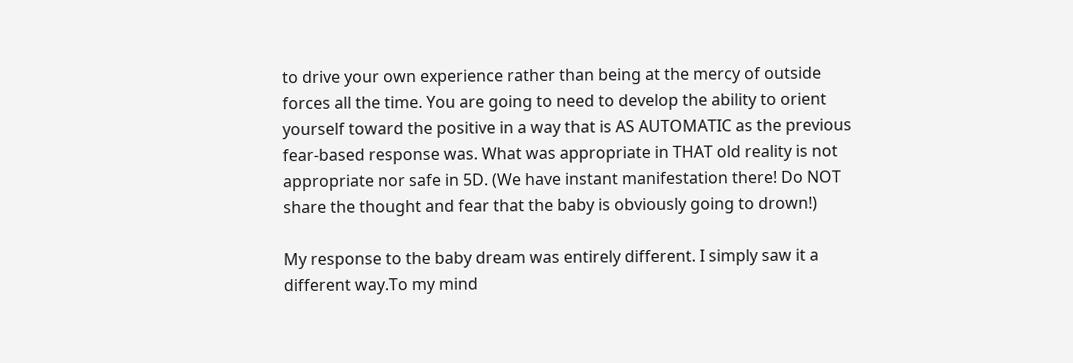to drive your own experience rather than being at the mercy of outside forces all the time. You are going to need to develop the ability to orient yourself toward the positive in a way that is AS AUTOMATIC as the previous fear-based response was. What was appropriate in THAT old reality is not appropriate nor safe in 5D. (We have instant manifestation there! Do NOT share the thought and fear that the baby is obviously going to drown!)

My response to the baby dream was entirely different. I simply saw it a different way.To my mind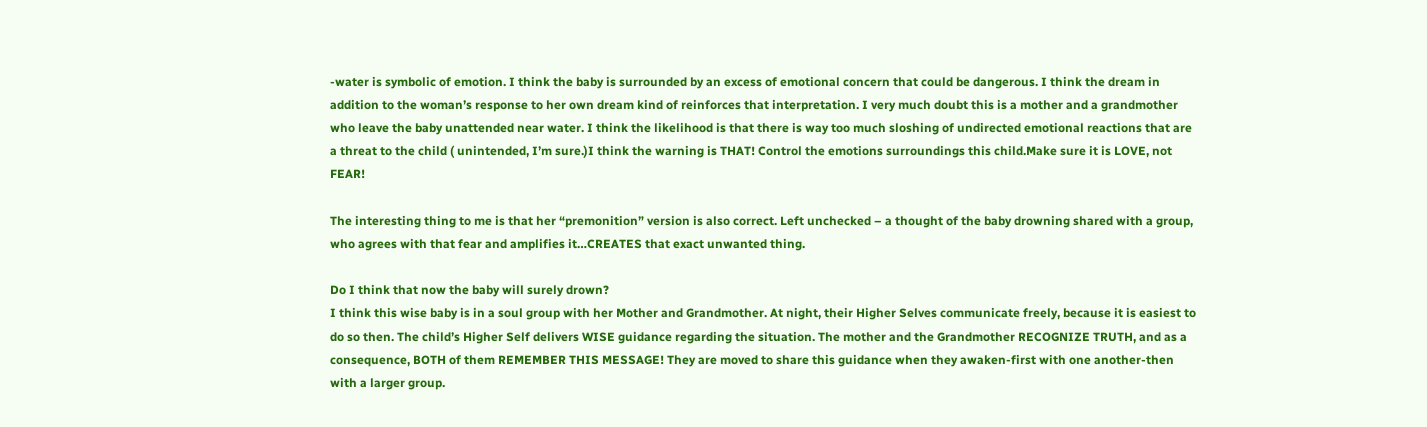-water is symbolic of emotion. I think the baby is surrounded by an excess of emotional concern that could be dangerous. I think the dream in addition to the woman’s response to her own dream kind of reinforces that interpretation. I very much doubt this is a mother and a grandmother who leave the baby unattended near water. I think the likelihood is that there is way too much sloshing of undirected emotional reactions that are a threat to the child ( unintended, I’m sure.)I think the warning is THAT! Control the emotions surroundings this child.Make sure it is LOVE, not FEAR!

The interesting thing to me is that her “premonition” version is also correct. Left unchecked – a thought of the baby drowning shared with a group, who agrees with that fear and amplifies it…CREATES that exact unwanted thing.

Do I think that now the baby will surely drown?
I think this wise baby is in a soul group with her Mother and Grandmother. At night, their Higher Selves communicate freely, because it is easiest to do so then. The child’s Higher Self delivers WISE guidance regarding the situation. The mother and the Grandmother RECOGNIZE TRUTH, and as a consequence, BOTH of them REMEMBER THIS MESSAGE! They are moved to share this guidance when they awaken-first with one another-then with a larger group.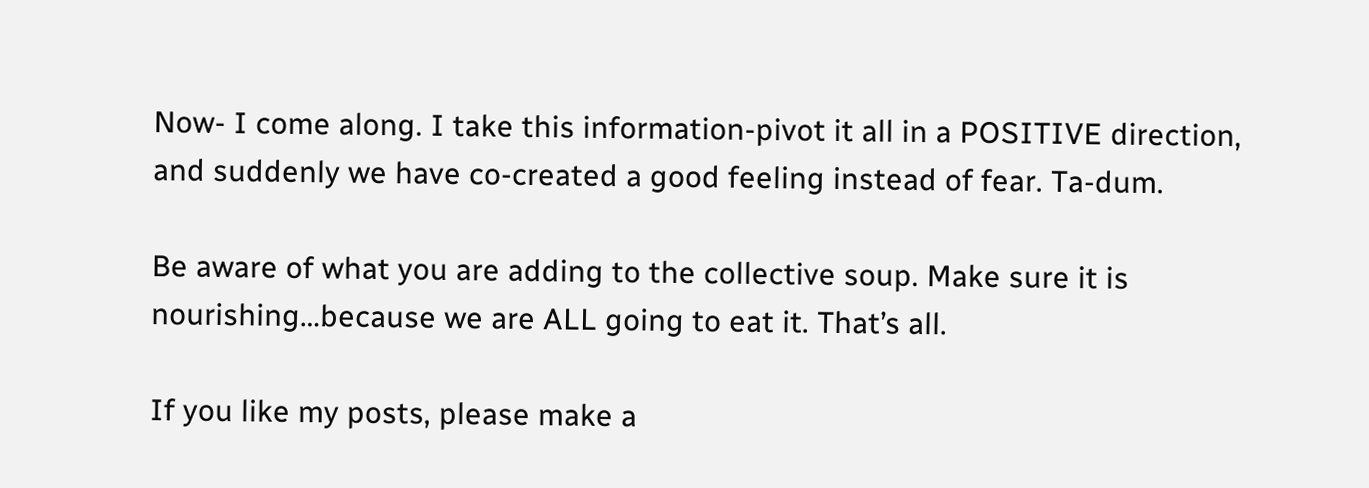Now- I come along. I take this information-pivot it all in a POSITIVE direction, and suddenly we have co-created a good feeling instead of fear. Ta-dum.

Be aware of what you are adding to the collective soup. Make sure it is nourishing…because we are ALL going to eat it. That’s all.

If you like my posts, please make a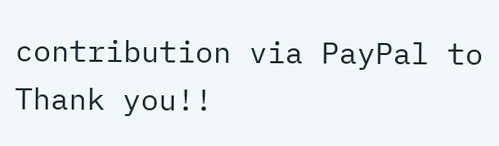contribution via PayPal to Thank you!!